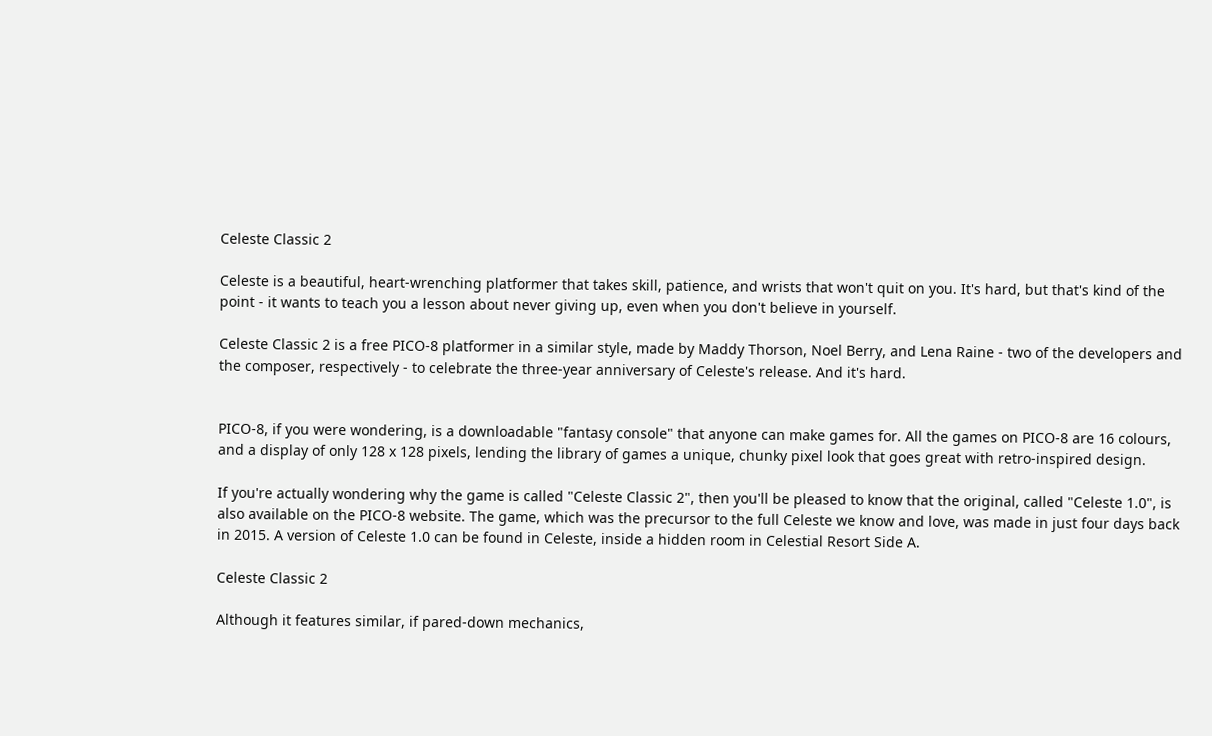Celeste Classic 2

Celeste is a beautiful, heart-wrenching platformer that takes skill, patience, and wrists that won't quit on you. It's hard, but that's kind of the point - it wants to teach you a lesson about never giving up, even when you don't believe in yourself.

Celeste Classic 2 is a free PICO-8 platformer in a similar style, made by Maddy Thorson, Noel Berry, and Lena Raine - two of the developers and the composer, respectively - to celebrate the three-year anniversary of Celeste's release. And it's hard.


PICO-8, if you were wondering, is a downloadable "fantasy console" that anyone can make games for. All the games on PICO-8 are 16 colours, and a display of only 128 x 128 pixels, lending the library of games a unique, chunky pixel look that goes great with retro-inspired design.

If you're actually wondering why the game is called "Celeste Classic 2", then you'll be pleased to know that the original, called "Celeste 1.0", is also available on the PICO-8 website. The game, which was the precursor to the full Celeste we know and love, was made in just four days back in 2015. A version of Celeste 1.0 can be found in Celeste, inside a hidden room in Celestial Resort Side A.

Celeste Classic 2

Although it features similar, if pared-down mechanics,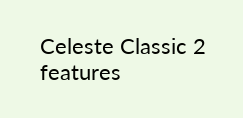Celeste Classic 2 features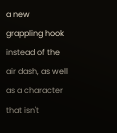a new grappling hook instead of the air dash, as well as a character that isn't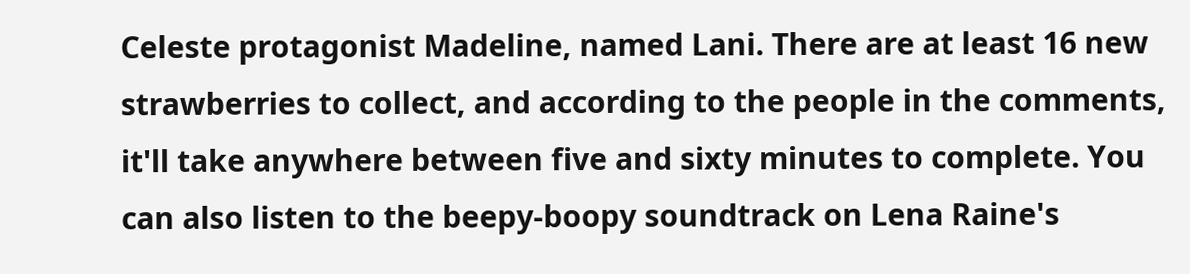Celeste protagonist Madeline, named Lani. There are at least 16 new strawberries to collect, and according to the people in the comments, it'll take anywhere between five and sixty minutes to complete. You can also listen to the beepy-boopy soundtrack on Lena Raine's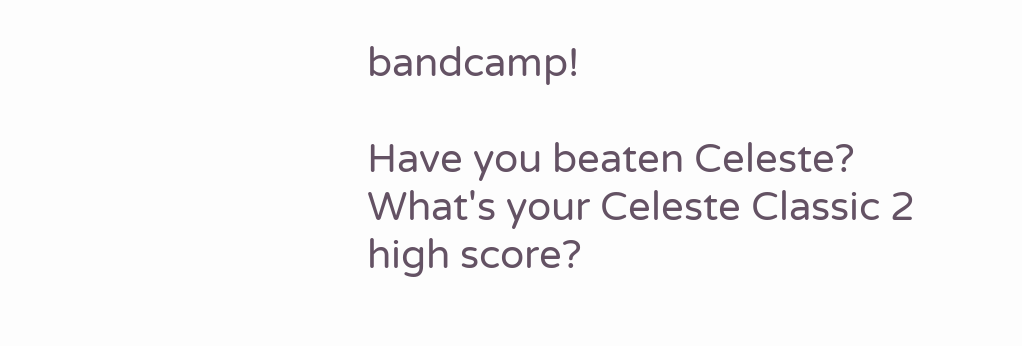bandcamp!

Have you beaten Celeste? What's your Celeste Classic 2 high score?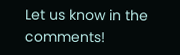Let us know in the comments!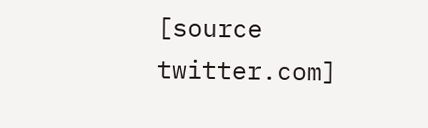[source twitter.com]